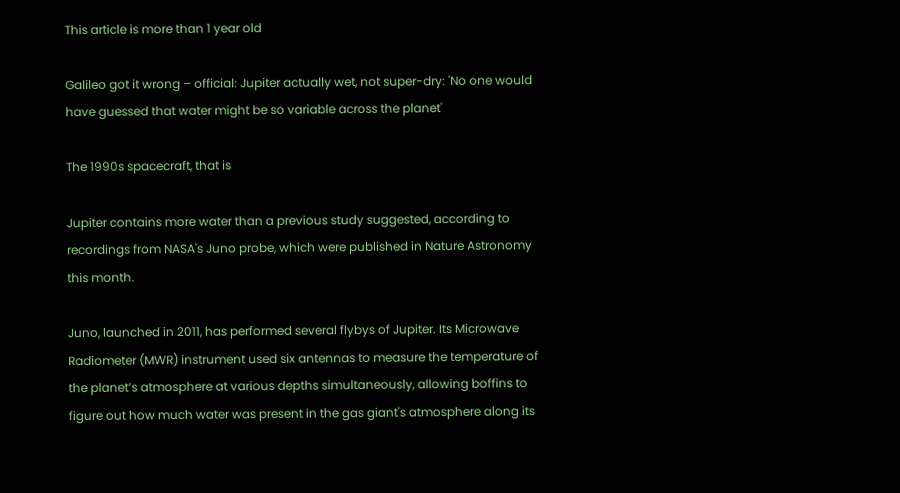This article is more than 1 year old

Galileo got it wrong – official: Jupiter actually wet, not super-dry: 'No one would have guessed that water might be so variable across the planet'

The 1990s spacecraft, that is

Jupiter contains more water than a previous study suggested, according to recordings from NASA's Juno probe, which were published in Nature Astronomy this month.

Juno, launched in 2011, has performed several flybys of Jupiter. Its Microwave Radiometer (MWR) instrument used six antennas to measure the temperature of the planet’s atmosphere at various depths simultaneously, allowing boffins to figure out how much water was present in the gas giant's atmosphere along its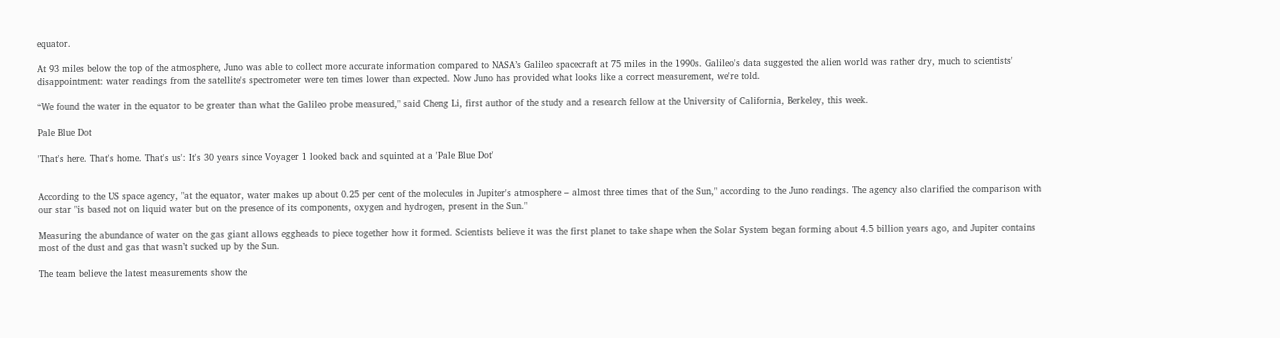equator.

At 93 miles below the top of the atmosphere, Juno was able to collect more accurate information compared to NASA’s Galileo spacecraft at 75 miles in the 1990s. Galileo's data suggested the alien world was rather dry, much to scientists' disappointment: water readings from the satellite's spectrometer were ten times lower than expected. Now Juno has provided what looks like a correct measurement, we're told.

“We found the water in the equator to be greater than what the Galileo probe measured," said Cheng Li, first author of the study and a research fellow at the University of California, Berkeley, this week.

Pale Blue Dot

'That's here. That's home. That's us': It's 30 years since Voyager 1 looked back and squinted at a 'Pale Blue Dot'


According to the US space agency, "at the equator, water makes up about 0.25 per cent of the molecules in Jupiter's atmosphere – almost three times that of the Sun," according to the Juno readings. The agency also clarified the comparison with our star "is based not on liquid water but on the presence of its components, oxygen and hydrogen, present in the Sun."

Measuring the abundance of water on the gas giant allows eggheads to piece together how it formed. Scientists believe it was the first planet to take shape when the Solar System began forming about 4.5 billion years ago, and Jupiter contains most of the dust and gas that wasn’t sucked up by the Sun.

The team believe the latest measurements show the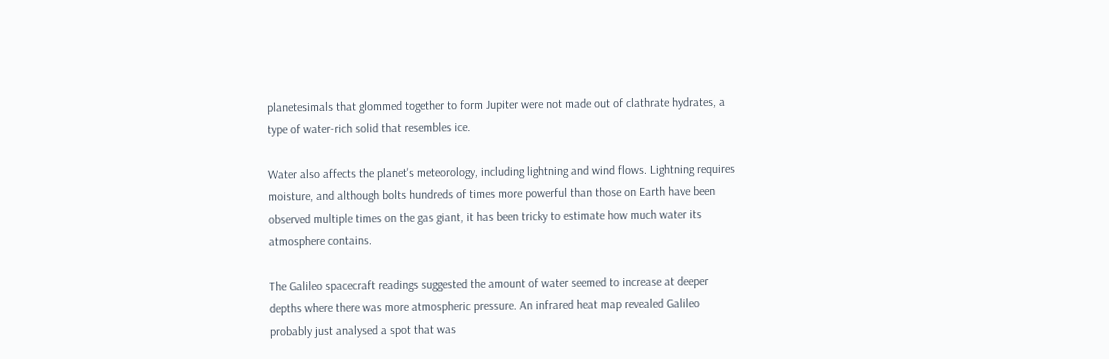planetesimals that glommed together to form Jupiter were not made out of clathrate hydrates, a type of water-rich solid that resembles ice.

Water also affects the planet's meteorology, including lightning and wind flows. Lightning requires moisture, and although bolts hundreds of times more powerful than those on Earth have been observed multiple times on the gas giant, it has been tricky to estimate how much water its atmosphere contains.

The Galileo spacecraft readings suggested the amount of water seemed to increase at deeper depths where there was more atmospheric pressure. An infrared heat map revealed Galileo probably just analysed a spot that was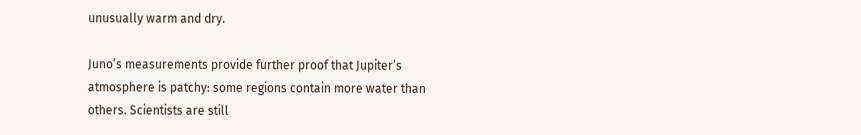unusually warm and dry.

Juno’s measurements provide further proof that Jupiter’s atmosphere is patchy: some regions contain more water than others. Scientists are still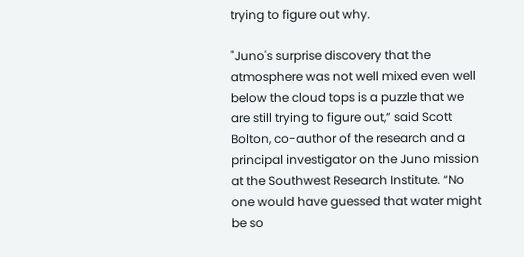trying to figure out why.

"Juno's surprise discovery that the atmosphere was not well mixed even well below the cloud tops is a puzzle that we are still trying to figure out,” said Scott Bolton, co-author of the research and a principal investigator on the Juno mission at the Southwest Research Institute. “No one would have guessed that water might be so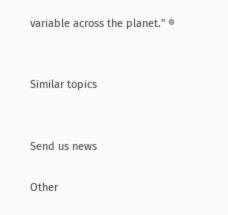variable across the planet." ®


Similar topics


Send us news

Other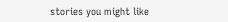stories you might like